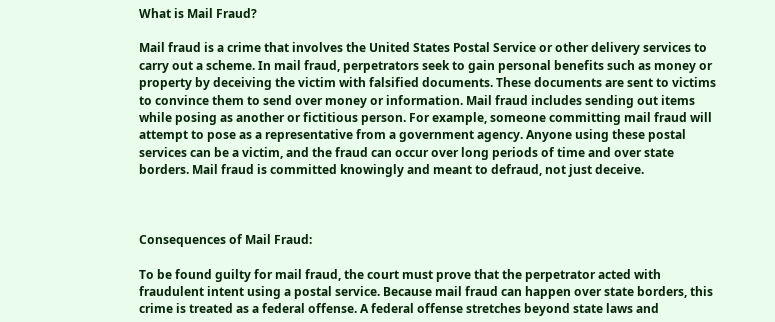What is Mail Fraud?

Mail fraud is a crime that involves the United States Postal Service or other delivery services to carry out a scheme. In mail fraud, perpetrators seek to gain personal benefits such as money or property by deceiving the victim with falsified documents. These documents are sent to victims to convince them to send over money or information. Mail fraud includes sending out items while posing as another or fictitious person. For example, someone committing mail fraud will attempt to pose as a representative from a government agency. Anyone using these postal services can be a victim, and the fraud can occur over long periods of time and over state borders. Mail fraud is committed knowingly and meant to defraud, not just deceive.



Consequences of Mail Fraud:

To be found guilty for mail fraud, the court must prove that the perpetrator acted with fraudulent intent using a postal service. Because mail fraud can happen over state borders, this crime is treated as a federal offense. A federal offense stretches beyond state laws and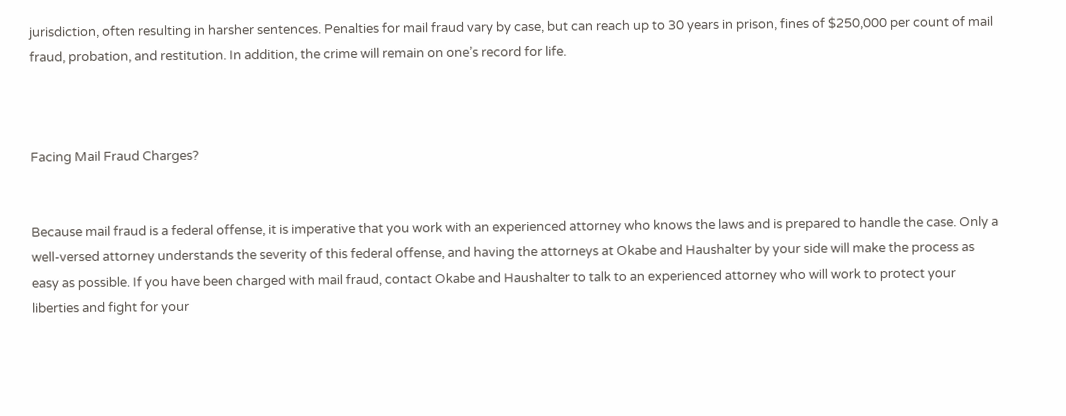jurisdiction, often resulting in harsher sentences. Penalties for mail fraud vary by case, but can reach up to 30 years in prison, fines of $250,000 per count of mail fraud, probation, and restitution. In addition, the crime will remain on one’s record for life.



Facing Mail Fraud Charges?


Because mail fraud is a federal offense, it is imperative that you work with an experienced attorney who knows the laws and is prepared to handle the case. Only a well-versed attorney understands the severity of this federal offense, and having the attorneys at Okabe and Haushalter by your side will make the process as easy as possible. If you have been charged with mail fraud, contact Okabe and Haushalter to talk to an experienced attorney who will work to protect your liberties and fight for your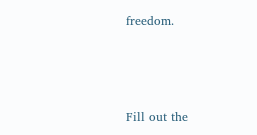freedom.



Fill out the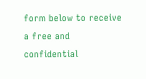form below to receive a free and confidential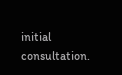initial consultation.